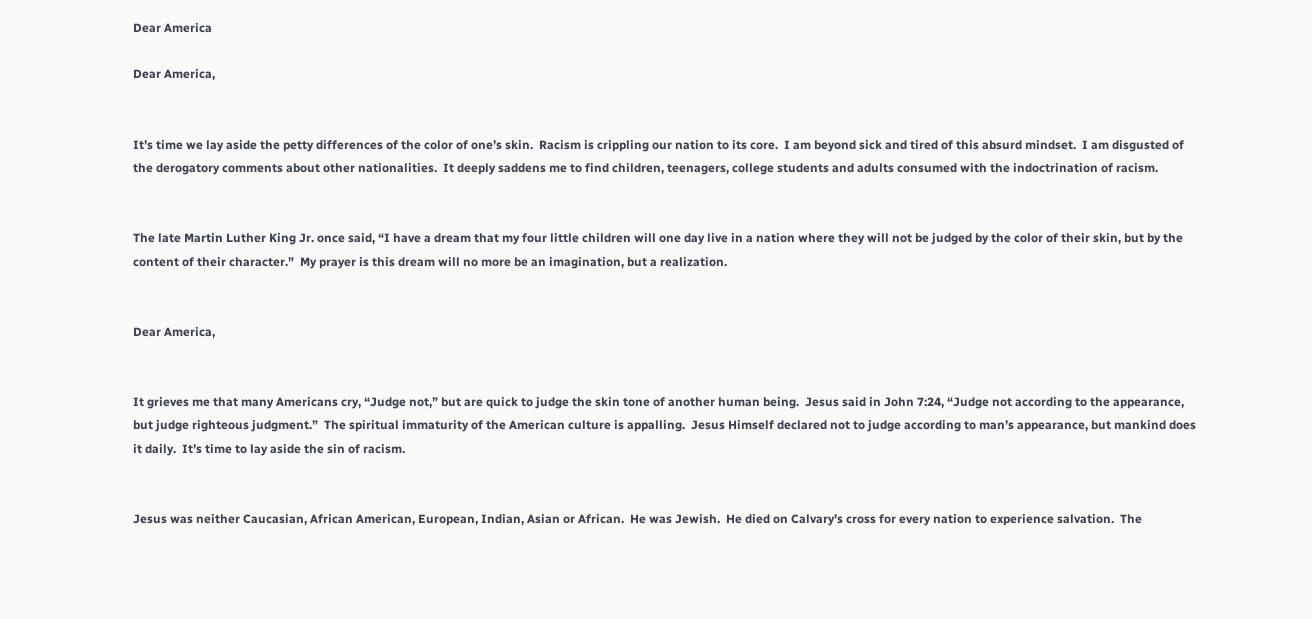Dear America

Dear America,


It’s time we lay aside the petty differences of the color of one’s skin.  Racism is crippling our nation to its core.  I am beyond sick and tired of this absurd mindset.  I am disgusted of the derogatory comments about other nationalities.  It deeply saddens me to find children, teenagers, college students and adults consumed with the indoctrination of racism.


The late Martin Luther King Jr. once said, “I have a dream that my four little children will one day live in a nation where they will not be judged by the color of their skin, but by the content of their character.”  My prayer is this dream will no more be an imagination, but a realization.


Dear America,


It grieves me that many Americans cry, “Judge not,” but are quick to judge the skin tone of another human being.  Jesus said in John 7:24, “Judge not according to the appearance, but judge righteous judgment.”  The spiritual immaturity of the American culture is appalling.  Jesus Himself declared not to judge according to man’s appearance, but mankind does it daily.  It’s time to lay aside the sin of racism.


Jesus was neither Caucasian, African American, European, Indian, Asian or African.  He was Jewish.  He died on Calvary’s cross for every nation to experience salvation.  The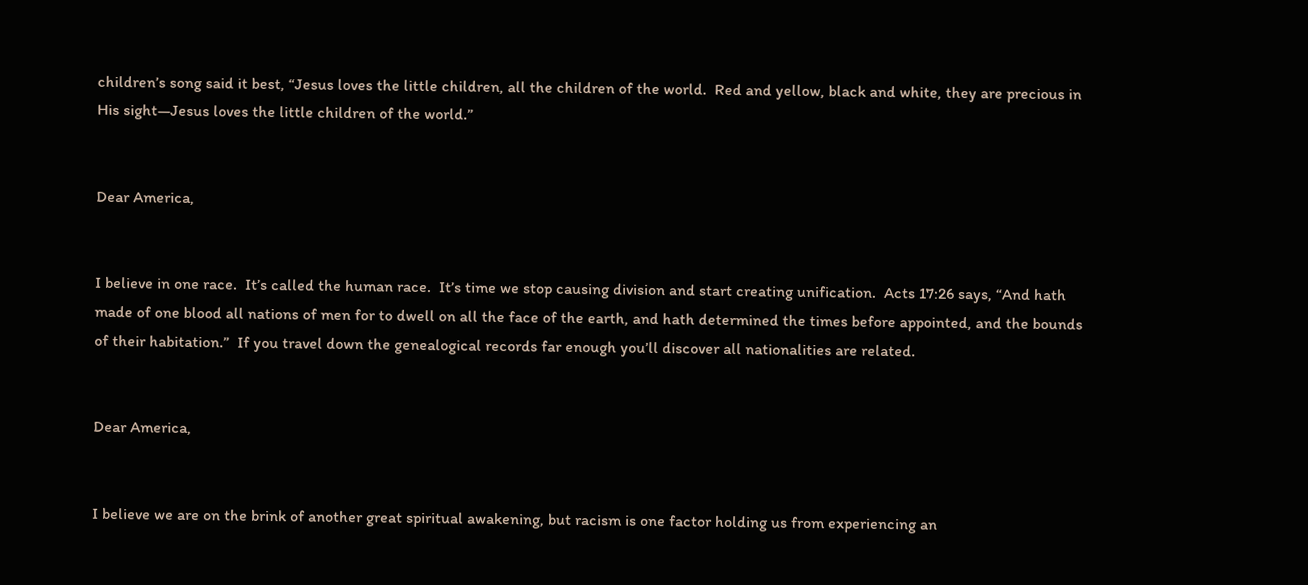children’s song said it best, “Jesus loves the little children, all the children of the world.  Red and yellow, black and white, they are precious in His sight—Jesus loves the little children of the world.”


Dear America,


I believe in one race.  It’s called the human race.  It’s time we stop causing division and start creating unification.  Acts 17:26 says, “And hath made of one blood all nations of men for to dwell on all the face of the earth, and hath determined the times before appointed, and the bounds of their habitation.”  If you travel down the genealogical records far enough you’ll discover all nationalities are related.


Dear America,


I believe we are on the brink of another great spiritual awakening, but racism is one factor holding us from experiencing an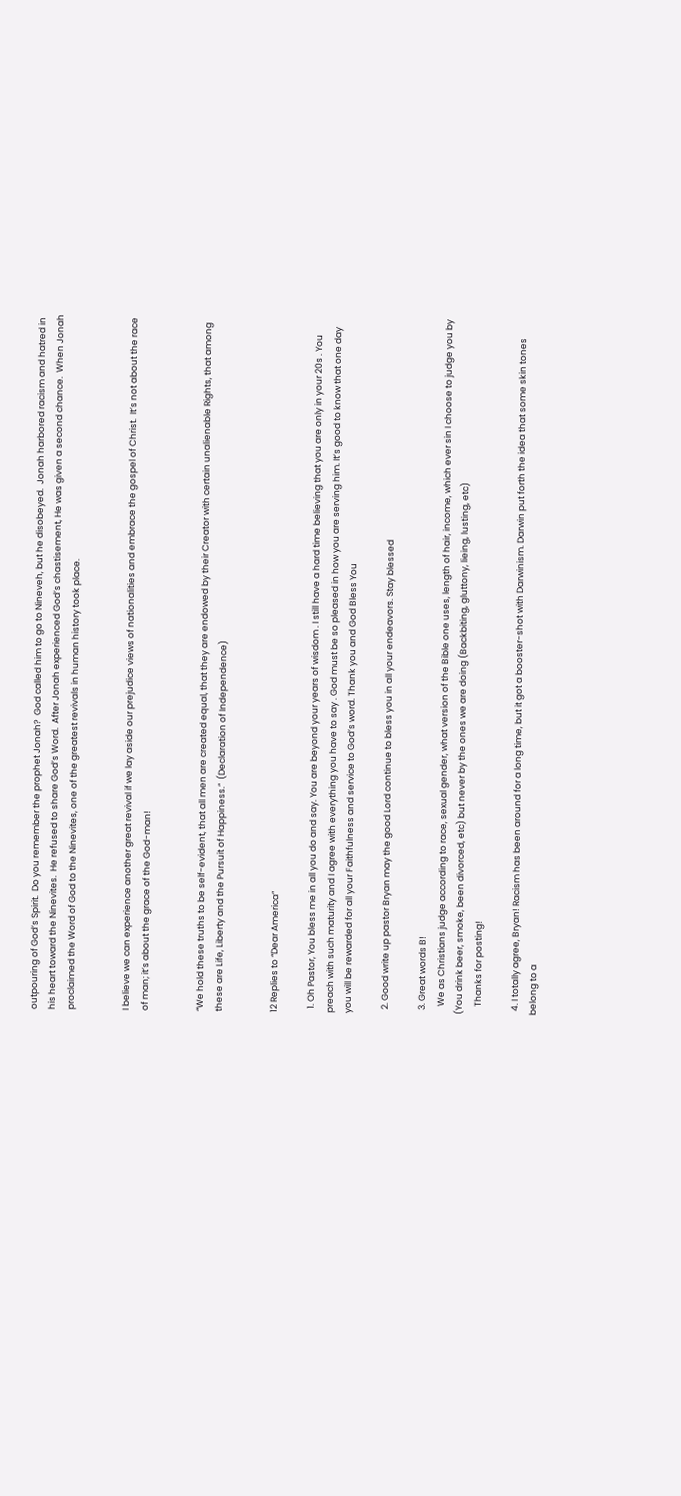outpouring of God’s Spirit.  Do you remember the prophet Jonah?  God called him to go to Nineveh, but he disobeyed.  Jonah harbored racism and hatred in his heart toward the Ninevites.  He refused to share God’s Word.  After Jonah experienced God’s chastisement, He was given a second chance.  When Jonah proclaimed the Word of God to the Ninevites, one of the greatest revivals in human history took place.


I believe we can experience another great revival if we lay aside our prejudice views of nationalities and embrace the gospel of Christ.  It’s not about the race of man; it’s about the grace of the God-man!


“We hold these truths to be self-evident, that all men are created equal, that they are endowed by their Creator with certain unalienable Rights, that among these are Life, Liberty and the Pursuit of Happiness.”  (Declaration of Independence)


12 Replies to “Dear America”

  1. Oh Pastor, You bless me in all you do and say. You are beyond your years of wisdom . I still have a hard time believing that you are only in your 20s . You preach with such maturity and I agree with everything you have to say . God must be so pleased in how you are serving him. It’s good to know that one day you will be rewarded for all your Faithfulness and service to God’s word. Thank you and God Bless You

  2. Good write up pastor Bryan may the good Lord continue to bless you in all your endeavors. Stay blessed

  3. Great words B!
    We as Christians judge according to race, sexual gender, what version of the Bible one uses, length of hair, income, which ever sin I choose to judge you by (You drink beer, smoke, been divorced, etc) but never by the ones we are doing (Backbiting, gluttony, lieing, lusting, etc)
    Thanks for posting!

  4. I totally agree, Bryan! Racism has been around for a long time, but it got a booster-shot with Darwinism. Darwin put forth the idea that some skin tones belong to a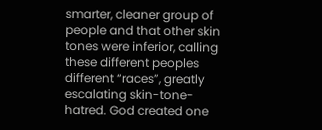smarter, cleaner group of people and that other skin tones were inferior, calling these different peoples different “races”, greatly escalating skin-tone-hatred. God created one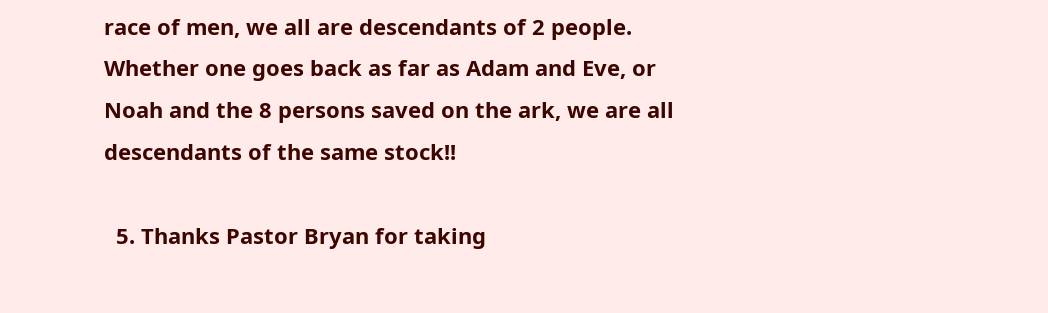race of men, we all are descendants of 2 people. Whether one goes back as far as Adam and Eve, or Noah and the 8 persons saved on the ark, we are all descendants of the same stock!!

  5. Thanks Pastor Bryan for taking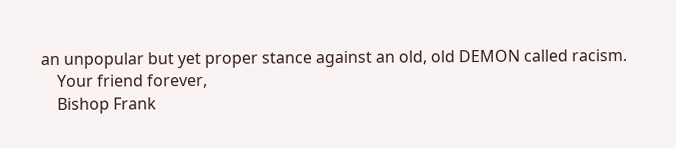an unpopular but yet proper stance against an old, old DEMON called racism.
    Your friend forever,
    Bishop Frank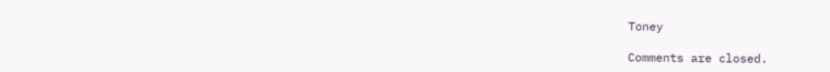Toney

Comments are closed.